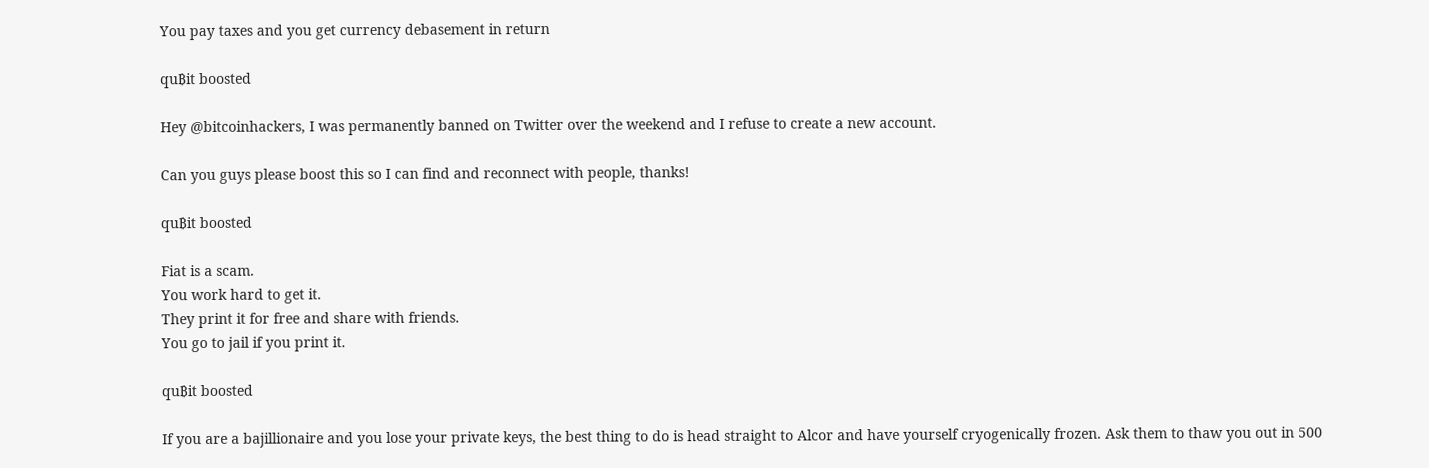You pay taxes and you get currency debasement in return

qu₿it boosted

Hey @bitcoinhackers, I was permanently banned on Twitter over the weekend and I refuse to create a new account.

Can you guys please boost this so I can find and reconnect with people, thanks!

qu₿it boosted

Fiat is a scam.
You work hard to get it.
They print it for free and share with friends.
You go to jail if you print it.

qu₿it boosted

If you are a bajillionaire and you lose your private keys, the best thing to do is head straight to Alcor and have yourself cryogenically frozen. Ask them to thaw you out in 500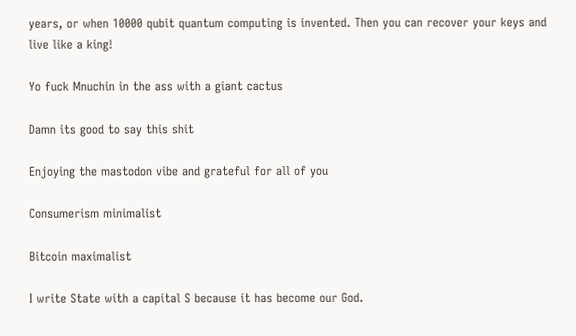years, or when 10000 qubit quantum computing is invented. Then you can recover your keys and live like a king!

Yo fuck Mnuchin in the ass with a giant cactus

Damn its good to say this shit

Enjoying the mastodon vibe and grateful for all of you

Consumerism minimalist

Bitcoin maximalist

I write State with a capital S because it has become our God.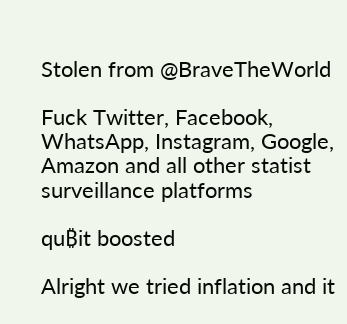Stolen from @BraveTheWorld

Fuck Twitter, Facebook, WhatsApp, Instagram, Google, Amazon and all other statist surveillance platforms

qu₿it boosted

Alright we tried inflation and it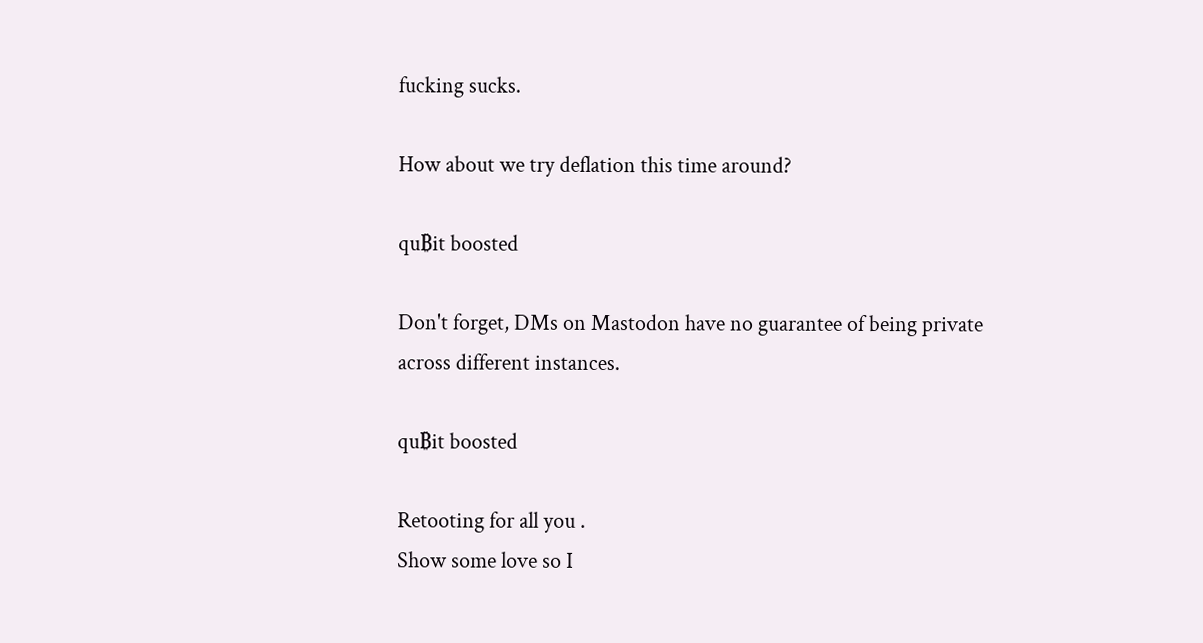fucking sucks.

How about we try deflation this time around?

qu₿it boosted

Don't forget, DMs on Mastodon have no guarantee of being private across different instances.

qu₿it boosted

Retooting for all you .
Show some love so I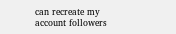can recreate my account followers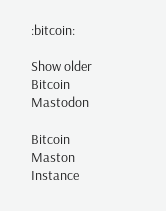:bitcoin:

Show older
Bitcoin Mastodon

Bitcoin Maston Instance